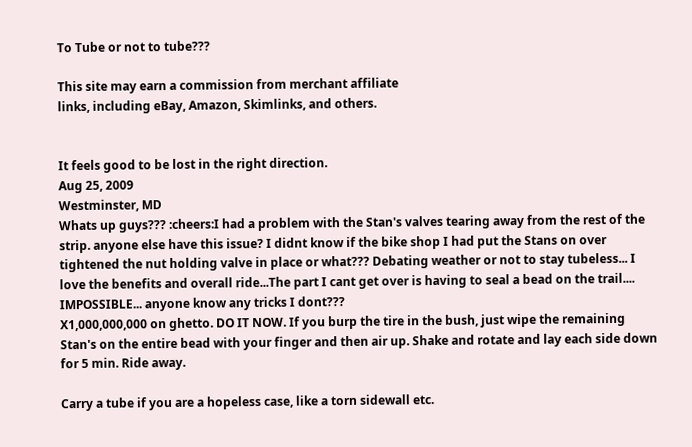To Tube or not to tube???

This site may earn a commission from merchant affiliate
links, including eBay, Amazon, Skimlinks, and others.


It feels good to be lost in the right direction.
Aug 25, 2009
Westminster, MD
Whats up guys??? :cheers:I had a problem with the Stan's valves tearing away from the rest of the strip. anyone else have this issue? I didnt know if the bike shop I had put the Stans on over tightened the nut holding valve in place or what??? Debating weather or not to stay tubeless... I love the benefits and overall ride...The part I cant get over is having to seal a bead on the trail.... IMPOSSIBLE... anyone know any tricks I dont???
X1,000,000,000 on ghetto. DO IT NOW. If you burp the tire in the bush, just wipe the remaining Stan's on the entire bead with your finger and then air up. Shake and rotate and lay each side down for 5 min. Ride away.

Carry a tube if you are a hopeless case, like a torn sidewall etc.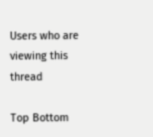Users who are viewing this thread

Top Bottom